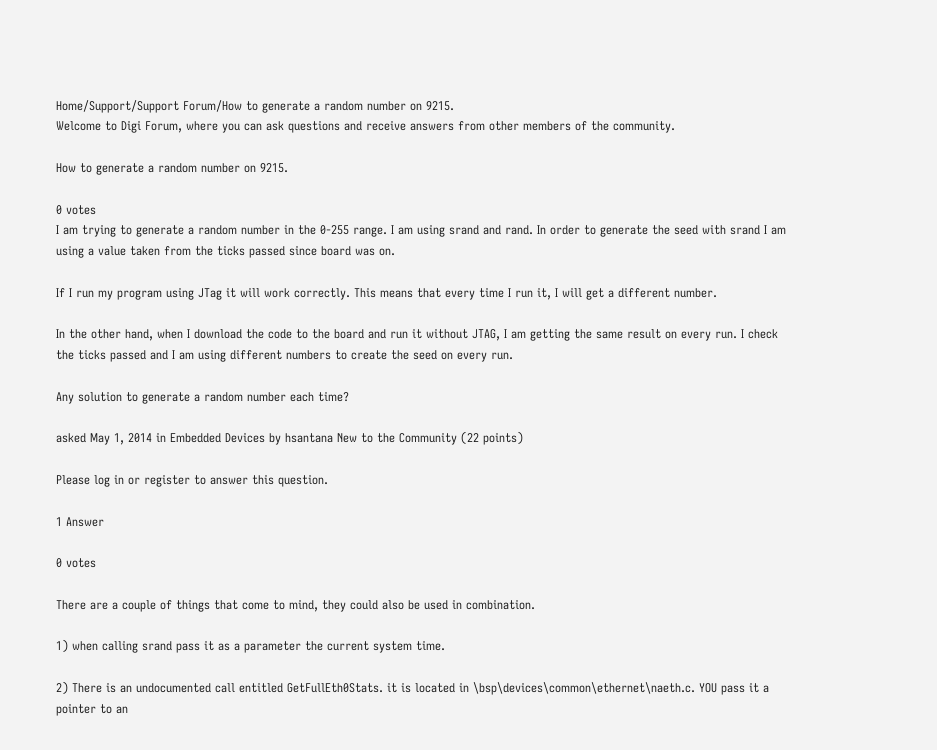Home/Support/Support Forum/How to generate a random number on 9215.
Welcome to Digi Forum, where you can ask questions and receive answers from other members of the community.

How to generate a random number on 9215.

0 votes
I am trying to generate a random number in the 0-255 range. I am using srand and rand. In order to generate the seed with srand I am using a value taken from the ticks passed since board was on.

If I run my program using JTag it will work correctly. This means that every time I run it, I will get a different number.

In the other hand, when I download the code to the board and run it without JTAG, I am getting the same result on every run. I check the ticks passed and I am using different numbers to create the seed on every run.

Any solution to generate a random number each time?

asked May 1, 2014 in Embedded Devices by hsantana New to the Community (22 points)

Please log in or register to answer this question.

1 Answer

0 votes

There are a couple of things that come to mind, they could also be used in combination.

1) when calling srand pass it as a parameter the current system time.

2) There is an undocumented call entitled GetFullEth0Stats. it is located in \bsp\devices\common\ethernet\naeth.c. YOU pass it a pointer to an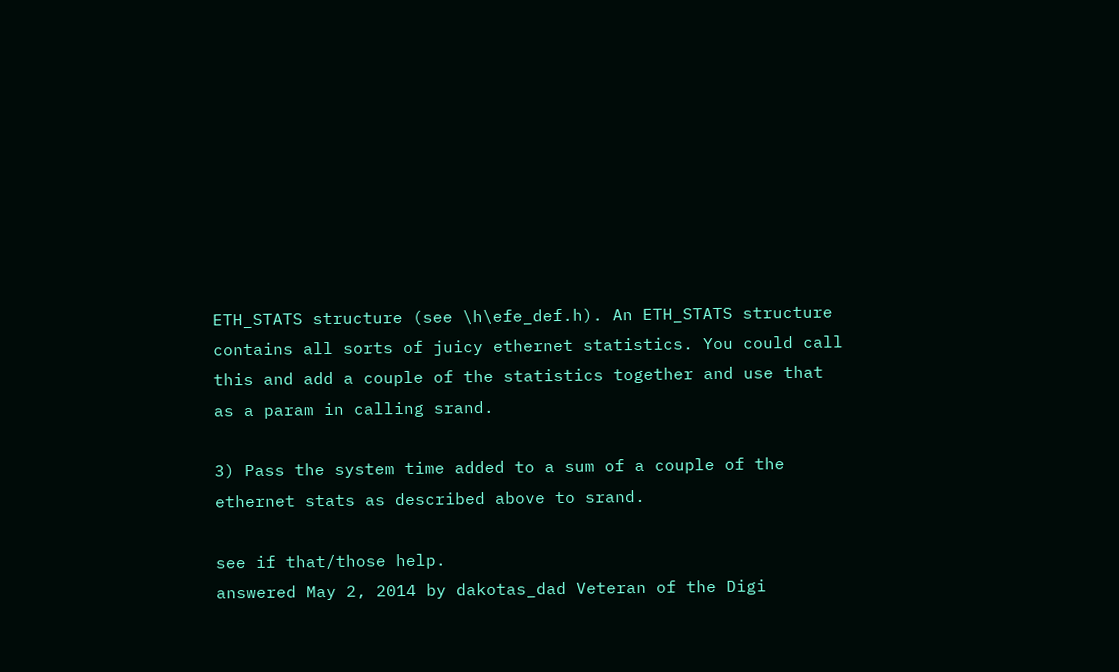ETH_STATS structure (see \h\efe_def.h). An ETH_STATS structure contains all sorts of juicy ethernet statistics. You could call this and add a couple of the statistics together and use that as a param in calling srand.

3) Pass the system time added to a sum of a couple of the ethernet stats as described above to srand.

see if that/those help.
answered May 2, 2014 by dakotas_dad Veteran of the Digi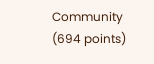Community (694 points)